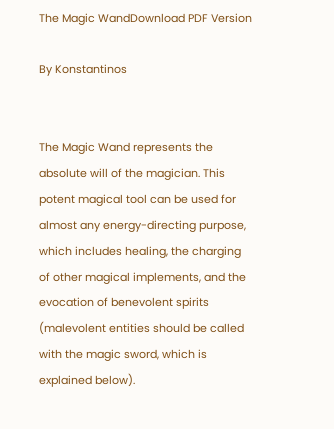The Magic WandDownload PDF Version

By Konstantinos


The Magic Wand represents the absolute will of the magician. This potent magical tool can be used for almost any energy-directing purpose, which includes healing, the charging of other magical implements, and the evocation of benevolent spirits (malevolent entities should be called with the magic sword, which is explained below).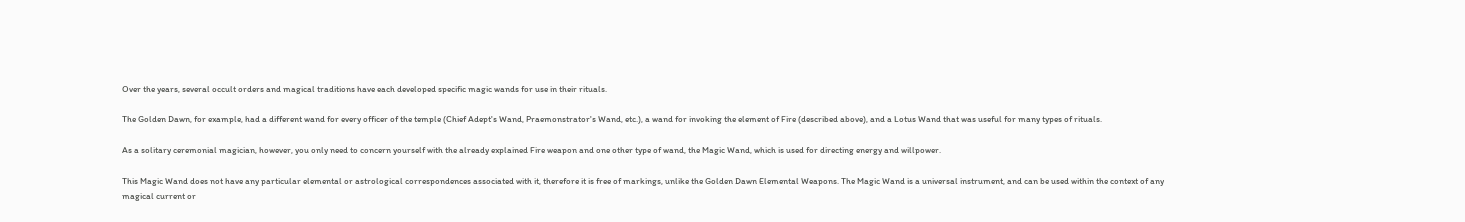Over the years, several occult orders and magical traditions have each developed specific magic wands for use in their rituals.

The Golden Dawn, for example, had a different wand for every officer of the temple (Chief Adept's Wand, Praemonstrator's Wand, etc.), a wand for invoking the element of Fire (described above), and a Lotus Wand that was useful for many types of rituals.

As a solitary ceremonial magician, however, you only need to concern yourself with the already explained Fire weapon and one other type of wand, the Magic Wand, which is used for directing energy and willpower.

This Magic Wand does not have any particular elemental or astrological correspondences associated with it, therefore it is free of markings, unlike the Golden Dawn Elemental Weapons. The Magic Wand is a universal instrument, and can be used within the context of any magical current or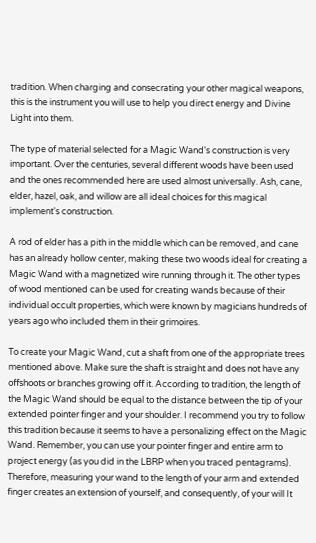tradition. When charging and consecrating your other magical weapons, this is the instrument you will use to help you direct energy and Divine Light into them.

The type of material selected for a Magic Wand's construction is very important. Over the centuries, several different woods have been used and the ones recommended here are used almost universally. Ash, cane, elder, hazel, oak, and willow are all ideal choices for this magical implement's construction.

A rod of elder has a pith in the middle which can be removed, and cane has an already hollow center, making these two woods ideal for creating a Magic Wand with a magnetized wire running through it. The other types of wood mentioned can be used for creating wands because of their individual occult properties, which were known by magicians hundreds of years ago who included them in their grimoires.

To create your Magic Wand, cut a shaft from one of the appropriate trees mentioned above. Make sure the shaft is straight and does not have any offshoots or branches growing off it. According to tradition, the length of the Magic Wand should be equal to the distance between the tip of your extended pointer finger and your shoulder. I recommend you try to follow this tradition because it seems to have a personalizing effect on the Magic Wand. Remember, you can use your pointer finger and entire arm to project energy (as you did in the LBRP when you traced pentagrams). Therefore, measuring your wand to the length of your arm and extended finger creates an extension of yourself, and consequently, of your will It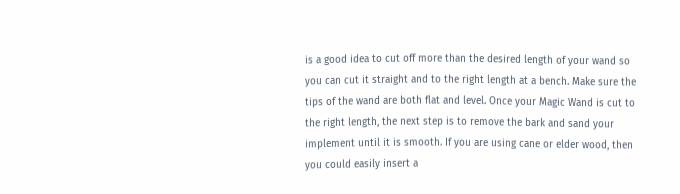is a good idea to cut off more than the desired length of your wand so you can cut it straight and to the right length at a bench. Make sure the tips of the wand are both flat and level. Once your Magic Wand is cut to the right length, the next step is to remove the bark and sand your implement until it is smooth. If you are using cane or elder wood, then you could easily insert a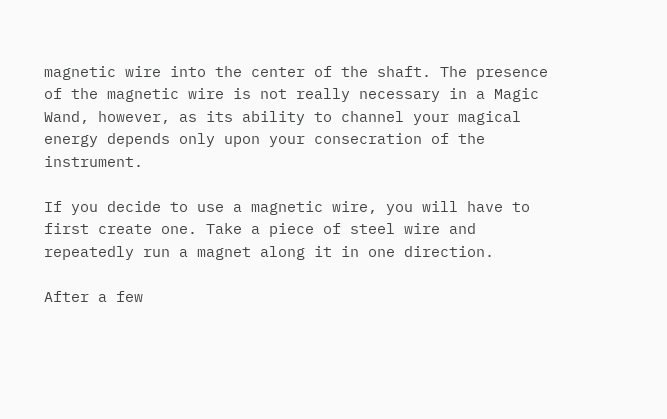magnetic wire into the center of the shaft. The presence of the magnetic wire is not really necessary in a Magic Wand, however, as its ability to channel your magical energy depends only upon your consecration of the instrument.

If you decide to use a magnetic wire, you will have to first create one. Take a piece of steel wire and repeatedly run a magnet along it in one direction.

After a few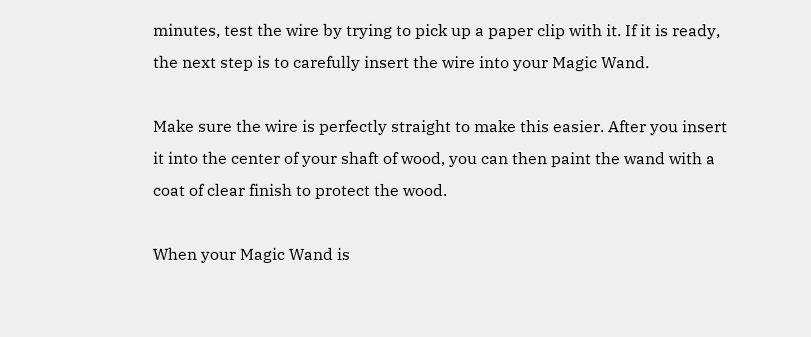minutes, test the wire by trying to pick up a paper clip with it. If it is ready, the next step is to carefully insert the wire into your Magic Wand.

Make sure the wire is perfectly straight to make this easier. After you insert it into the center of your shaft of wood, you can then paint the wand with a coat of clear finish to protect the wood.

When your Magic Wand is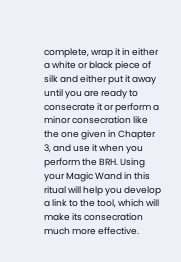complete, wrap it in either a white or black piece of silk and either put it away until you are ready to consecrate it or perform a minor consecration like the one given in Chapter 3, and use it when you perform the BRH. Using your Magic Wand in this ritual will help you develop a link to the tool, which will make its consecration much more effective.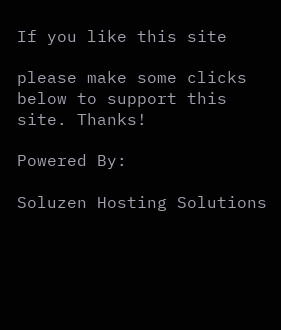If you like this site

please make some clicks below to support this site. Thanks!

Powered By:

Soluzen Hosting Solutions